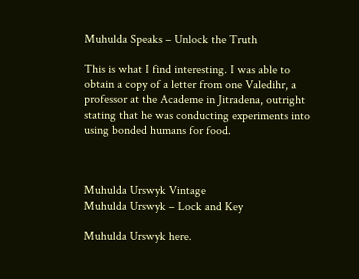Muhulda Speaks – Unlock the Truth

This is what I find interesting. I was able to obtain a copy of a letter from one Valedihr, a professor at the Academe in Jitradena, outright stating that he was conducting experiments into using bonded humans for food.



Muhulda Urswyk Vintage
Muhulda Urswyk – Lock and Key

Muhulda Urswyk here.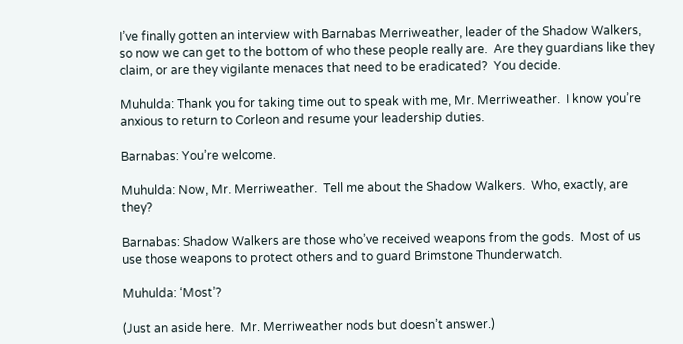I’ve finally gotten an interview with Barnabas Merriweather, leader of the Shadow Walkers, so now we can get to the bottom of who these people really are.  Are they guardians like they claim, or are they vigilante menaces that need to be eradicated?  You decide.

Muhulda: Thank you for taking time out to speak with me, Mr. Merriweather.  I know you’re anxious to return to Corleon and resume your leadership duties.

Barnabas: You’re welcome.

Muhulda: Now, Mr. Merriweather.  Tell me about the Shadow Walkers.  Who, exactly, are they?

Barnabas: Shadow Walkers are those who’ve received weapons from the gods.  Most of us use those weapons to protect others and to guard Brimstone Thunderwatch.

Muhulda: ‘Most’?

(Just an aside here.  Mr. Merriweather nods but doesn’t answer.)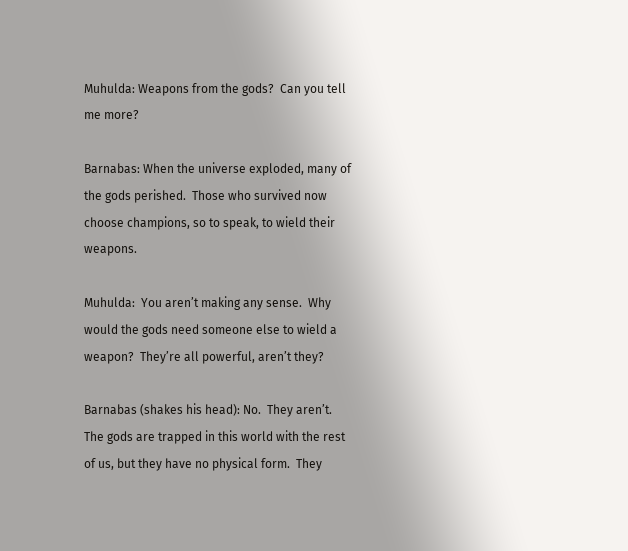Muhulda: Weapons from the gods?  Can you tell me more?

Barnabas: When the universe exploded, many of the gods perished.  Those who survived now choose champions, so to speak, to wield their weapons.

Muhulda:  You aren’t making any sense.  Why would the gods need someone else to wield a weapon?  They’re all powerful, aren’t they?

Barnabas (shakes his head): No.  They aren’t.  The gods are trapped in this world with the rest of us, but they have no physical form.  They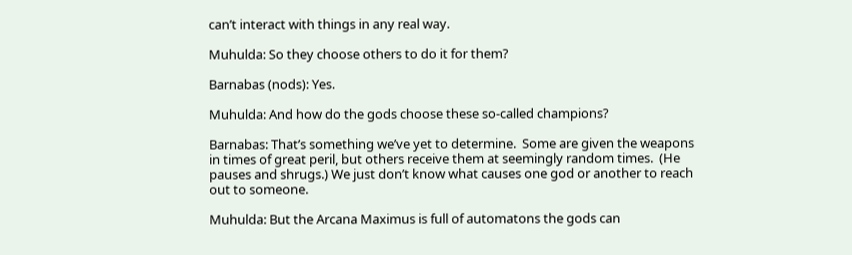can’t interact with things in any real way.

Muhulda: So they choose others to do it for them?

Barnabas (nods): Yes.

Muhulda: And how do the gods choose these so-called champions?

Barnabas: That’s something we’ve yet to determine.  Some are given the weapons in times of great peril, but others receive them at seemingly random times.  (He pauses and shrugs.) We just don’t know what causes one god or another to reach out to someone.

Muhulda: But the Arcana Maximus is full of automatons the gods can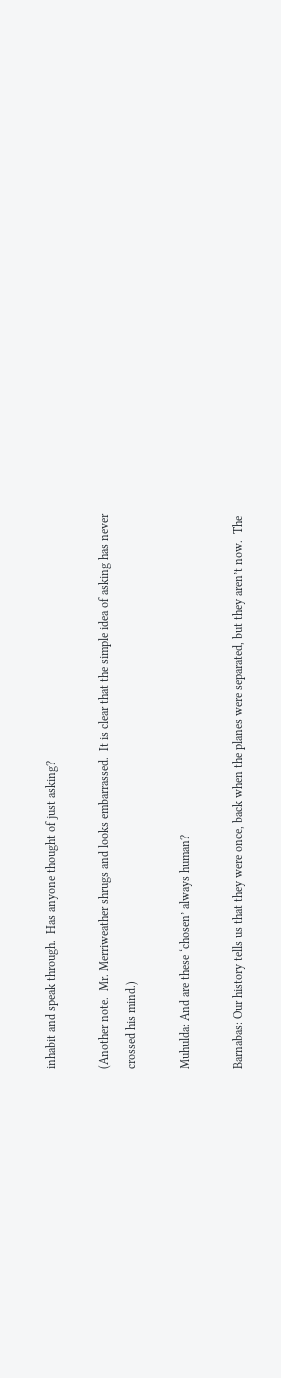inhabit and speak through.  Has anyone thought of just asking?

(Another note.  Mr. Merriweather shrugs and looks embarrassed.  It is clear that the simple idea of asking has never crossed his mind.)

Muhulda: And are these ‘chosen’ always human?

Barnabas: Our history tells us that they were once, back when the planes were separated, but they aren’t now.  The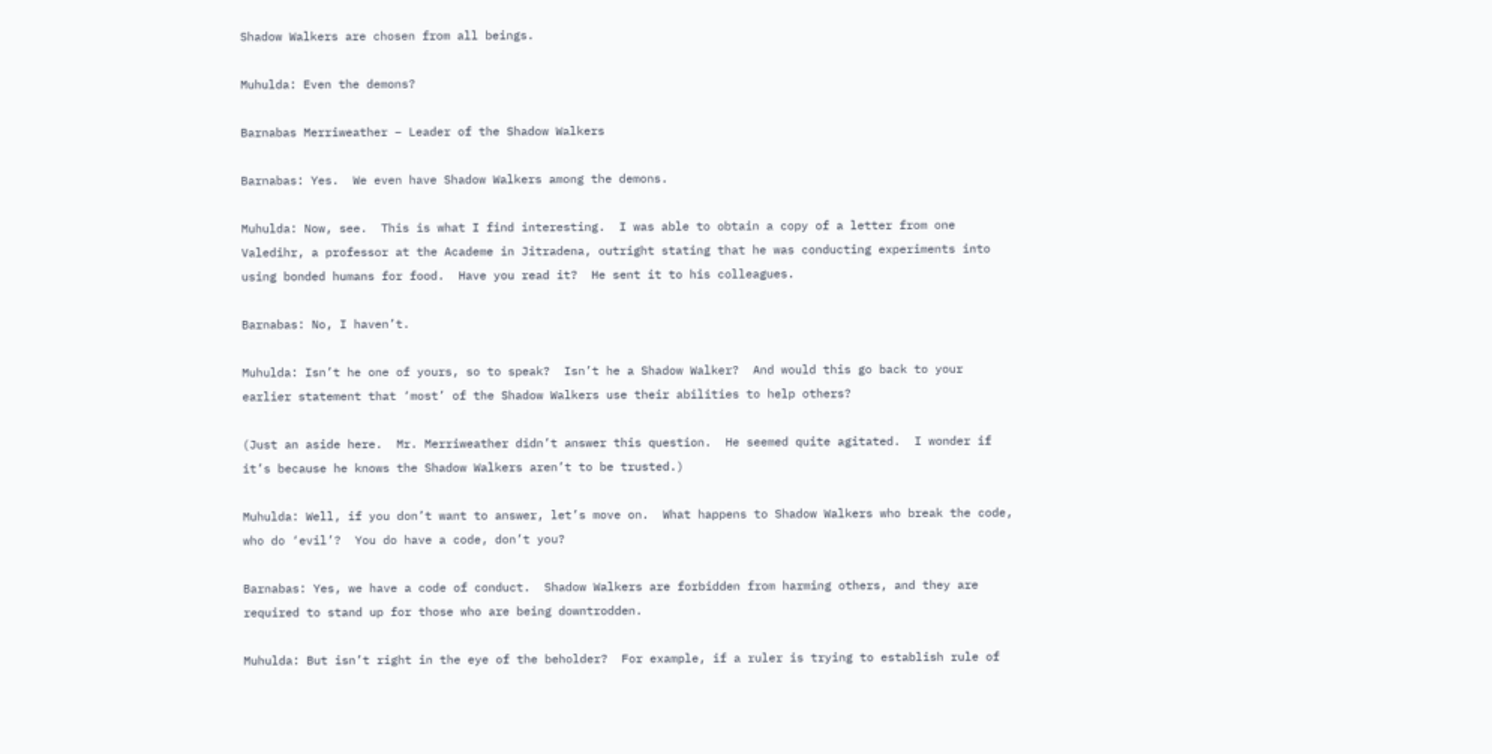Shadow Walkers are chosen from all beings.

Muhulda: Even the demons?

Barnabas Merriweather – Leader of the Shadow Walkers

Barnabas: Yes.  We even have Shadow Walkers among the demons.

Muhulda: Now, see.  This is what I find interesting.  I was able to obtain a copy of a letter from one Valedihr, a professor at the Academe in Jitradena, outright stating that he was conducting experiments into using bonded humans for food.  Have you read it?  He sent it to his colleagues.

Barnabas: No, I haven’t.

Muhulda: Isn’t he one of yours, so to speak?  Isn’t he a Shadow Walker?  And would this go back to your earlier statement that ‘most’ of the Shadow Walkers use their abilities to help others?

(Just an aside here.  Mr. Merriweather didn’t answer this question.  He seemed quite agitated.  I wonder if it’s because he knows the Shadow Walkers aren’t to be trusted.)

Muhulda: Well, if you don’t want to answer, let’s move on.  What happens to Shadow Walkers who break the code, who do ‘evil’?  You do have a code, don’t you?

Barnabas: Yes, we have a code of conduct.  Shadow Walkers are forbidden from harming others, and they are required to stand up for those who are being downtrodden.

Muhulda: But isn’t right in the eye of the beholder?  For example, if a ruler is trying to establish rule of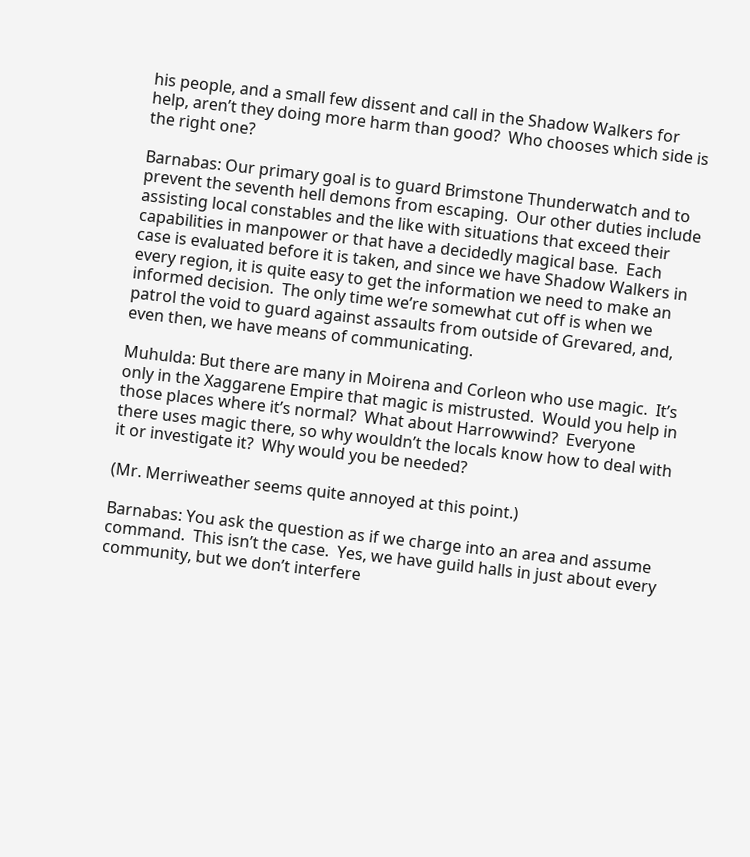his people, and a small few dissent and call in the Shadow Walkers for help, aren’t they doing more harm than good?  Who chooses which side is the right one?

Barnabas: Our primary goal is to guard Brimstone Thunderwatch and to prevent the seventh hell demons from escaping.  Our other duties include assisting local constables and the like with situations that exceed their capabilities in manpower or that have a decidedly magical base.  Each case is evaluated before it is taken, and since we have Shadow Walkers in every region, it is quite easy to get the information we need to make an informed decision.  The only time we’re somewhat cut off is when we patrol the void to guard against assaults from outside of Grevared, and, even then, we have means of communicating.

Muhulda: But there are many in Moirena and Corleon who use magic.  It’s only in the Xaggarene Empire that magic is mistrusted.  Would you help in those places where it’s normal?  What about Harrowwind?  Everyone there uses magic there, so why wouldn’t the locals know how to deal with it or investigate it?  Why would you be needed?

(Mr. Merriweather seems quite annoyed at this point.)

Barnabas: You ask the question as if we charge into an area and assume command.  This isn’t the case.  Yes, we have guild halls in just about every community, but we don’t interfere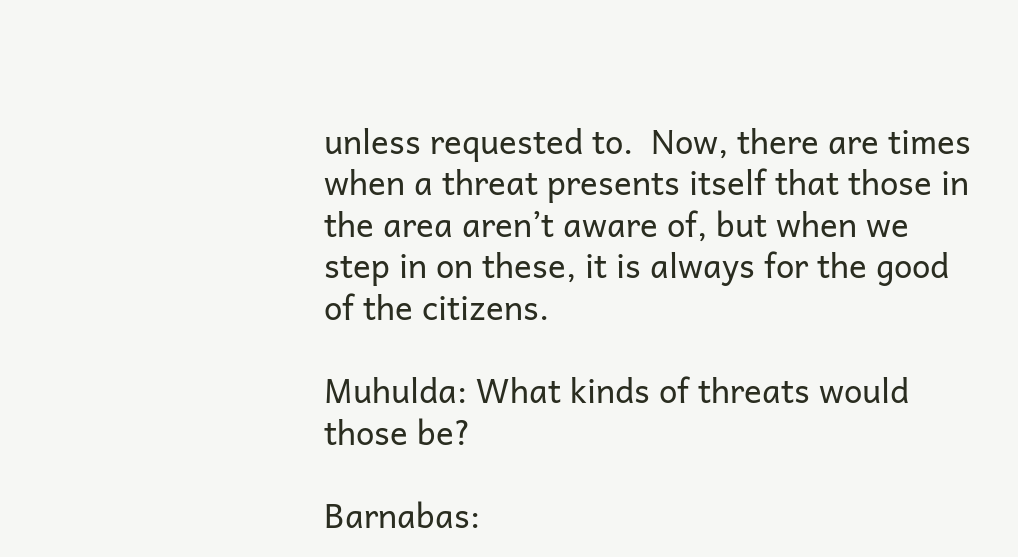unless requested to.  Now, there are times when a threat presents itself that those in the area aren’t aware of, but when we step in on these, it is always for the good of the citizens.

Muhulda: What kinds of threats would those be?

Barnabas: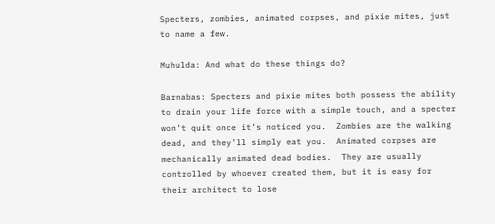Specters, zombies, animated corpses, and pixie mites, just to name a few.

Muhulda: And what do these things do?

Barnabas: Specters and pixie mites both possess the ability to drain your life force with a simple touch, and a specter won’t quit once it’s noticed you.  Zombies are the walking dead, and they’ll simply eat you.  Animated corpses are mechanically animated dead bodies.  They are usually controlled by whoever created them, but it is easy for their architect to lose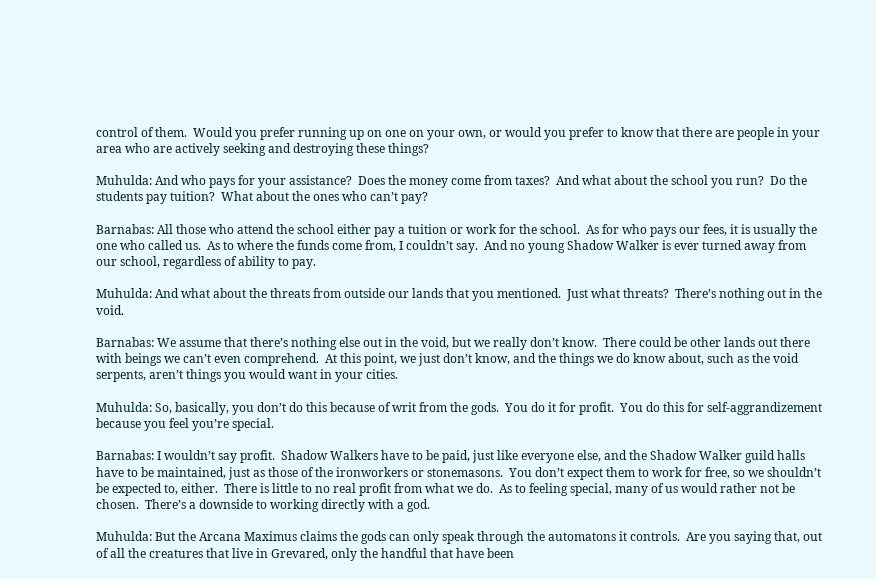control of them.  Would you prefer running up on one on your own, or would you prefer to know that there are people in your area who are actively seeking and destroying these things?

Muhulda: And who pays for your assistance?  Does the money come from taxes?  And what about the school you run?  Do the students pay tuition?  What about the ones who can’t pay?

Barnabas: All those who attend the school either pay a tuition or work for the school.  As for who pays our fees, it is usually the one who called us.  As to where the funds come from, I couldn’t say.  And no young Shadow Walker is ever turned away from our school, regardless of ability to pay.

Muhulda: And what about the threats from outside our lands that you mentioned.  Just what threats?  There’s nothing out in the void.

Barnabas: We assume that there’s nothing else out in the void, but we really don’t know.  There could be other lands out there with beings we can’t even comprehend.  At this point, we just don’t know, and the things we do know about, such as the void serpents, aren’t things you would want in your cities.

Muhulda: So, basically, you don’t do this because of writ from the gods.  You do it for profit.  You do this for self-aggrandizement because you feel you’re special.

Barnabas: I wouldn’t say profit.  Shadow Walkers have to be paid, just like everyone else, and the Shadow Walker guild halls have to be maintained, just as those of the ironworkers or stonemasons.  You don’t expect them to work for free, so we shouldn’t be expected to, either.  There is little to no real profit from what we do.  As to feeling special, many of us would rather not be chosen.  There’s a downside to working directly with a god.

Muhulda: But the Arcana Maximus claims the gods can only speak through the automatons it controls.  Are you saying that, out of all the creatures that live in Grevared, only the handful that have been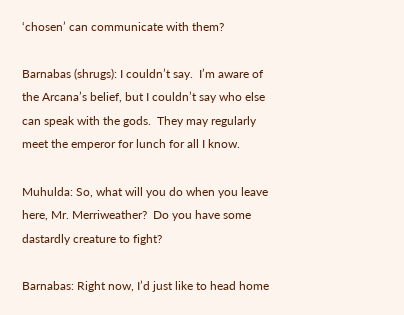‘chosen’ can communicate with them?

Barnabas (shrugs): I couldn’t say.  I’m aware of the Arcana’s belief, but I couldn’t say who else can speak with the gods.  They may regularly meet the emperor for lunch for all I know.

Muhulda: So, what will you do when you leave here, Mr. Merriweather?  Do you have some dastardly creature to fight?

Barnabas: Right now, I’d just like to head home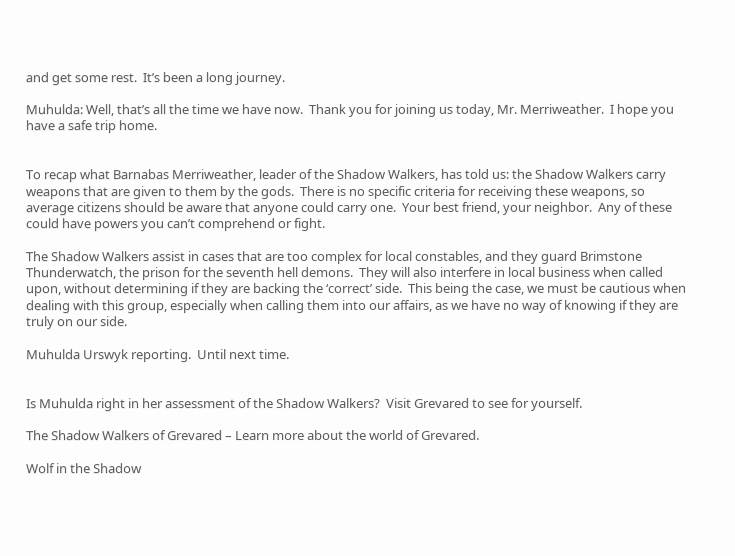and get some rest.  It’s been a long journey.

Muhulda: Well, that’s all the time we have now.  Thank you for joining us today, Mr. Merriweather.  I hope you have a safe trip home.


To recap what Barnabas Merriweather, leader of the Shadow Walkers, has told us: the Shadow Walkers carry weapons that are given to them by the gods.  There is no specific criteria for receiving these weapons, so average citizens should be aware that anyone could carry one.  Your best friend, your neighbor.  Any of these could have powers you can’t comprehend or fight.

The Shadow Walkers assist in cases that are too complex for local constables, and they guard Brimstone Thunderwatch, the prison for the seventh hell demons.  They will also interfere in local business when called upon, without determining if they are backing the ‘correct’ side.  This being the case, we must be cautious when dealing with this group, especially when calling them into our affairs, as we have no way of knowing if they are truly on our side.

Muhulda Urswyk reporting.  Until next time.


Is Muhulda right in her assessment of the Shadow Walkers?  Visit Grevared to see for yourself.

The Shadow Walkers of Grevared – Learn more about the world of Grevared.

Wolf in the Shadow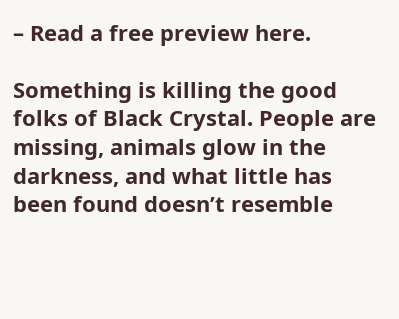– Read a free preview here.

Something is killing the good folks of Black Crystal. People are missing, animals glow in the darkness, and what little has been found doesn’t resemble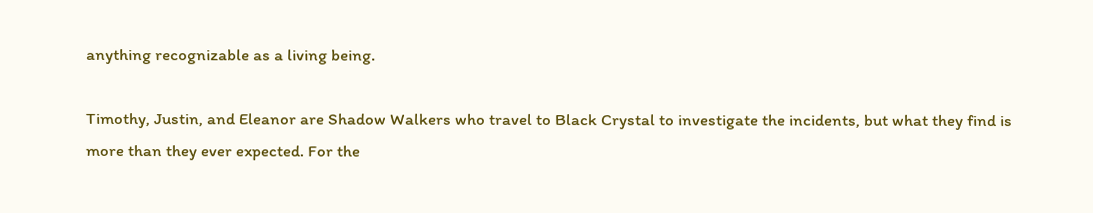anything recognizable as a living being.

Timothy, Justin, and Eleanor are Shadow Walkers who travel to Black Crystal to investigate the incidents, but what they find is more than they ever expected. For the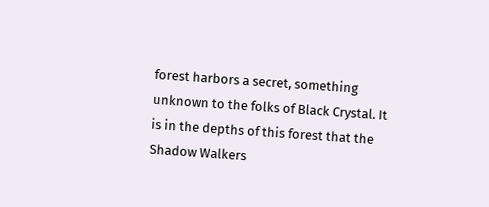forest harbors a secret, something unknown to the folks of Black Crystal. It is in the depths of this forest that the Shadow Walkers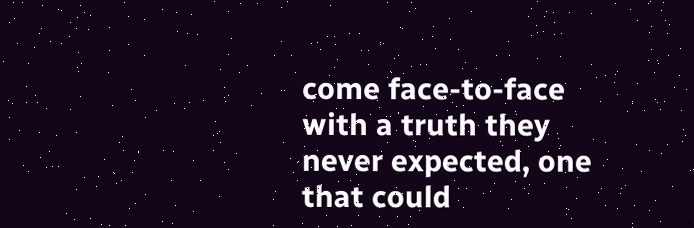come face-to-face with a truth they never expected, one that could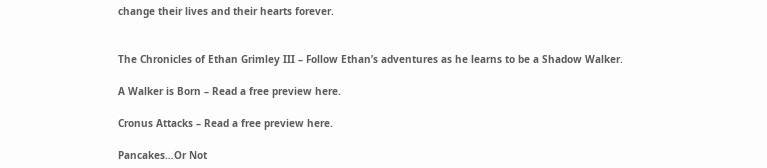change their lives and their hearts forever.


The Chronicles of Ethan Grimley III – Follow Ethan’s adventures as he learns to be a Shadow Walker.

A Walker is Born – Read a free preview here.

Cronus Attacks – Read a free preview here.

Pancakes…Or Not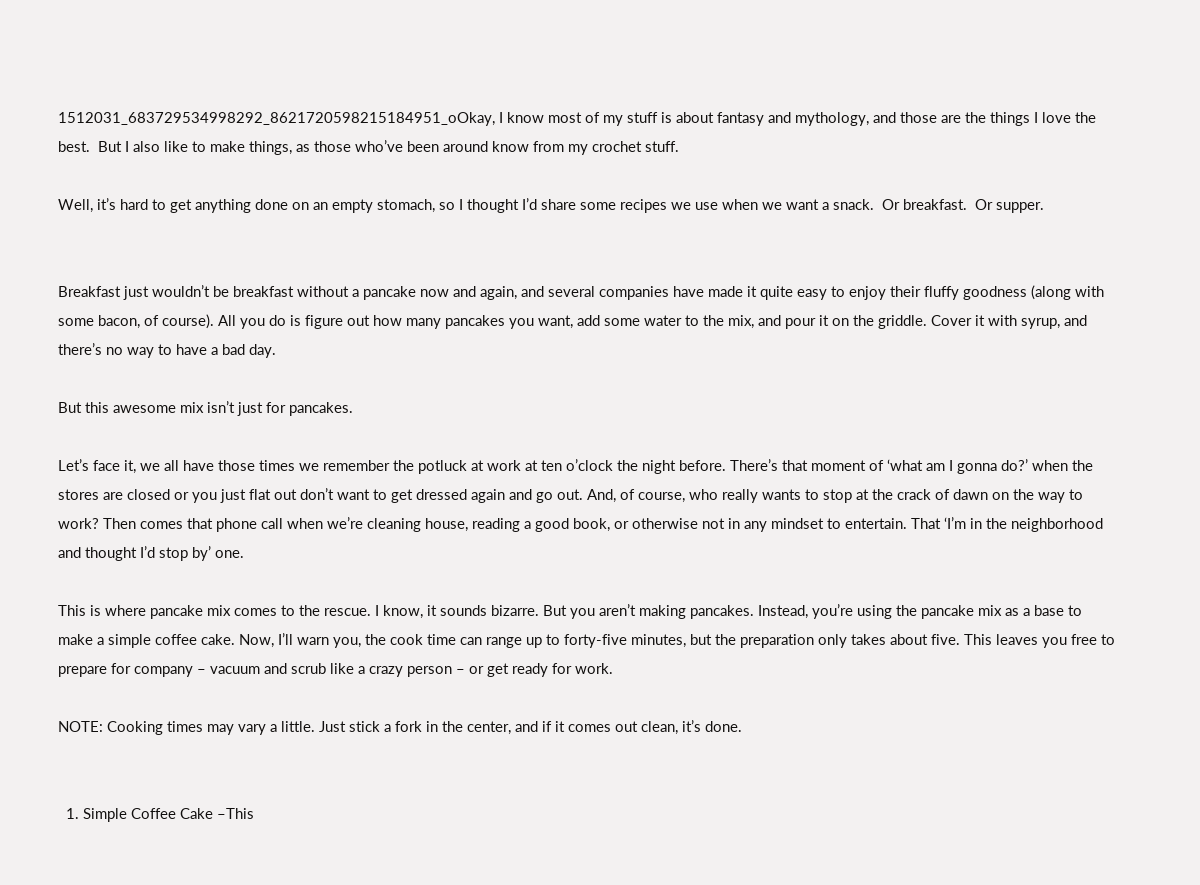1512031_683729534998292_8621720598215184951_oOkay, I know most of my stuff is about fantasy and mythology, and those are the things I love the best.  But I also like to make things, as those who’ve been around know from my crochet stuff.

Well, it’s hard to get anything done on an empty stomach, so I thought I’d share some recipes we use when we want a snack.  Or breakfast.  Or supper.


Breakfast just wouldn’t be breakfast without a pancake now and again, and several companies have made it quite easy to enjoy their fluffy goodness (along with some bacon, of course). All you do is figure out how many pancakes you want, add some water to the mix, and pour it on the griddle. Cover it with syrup, and there’s no way to have a bad day.

But this awesome mix isn’t just for pancakes.

Let’s face it, we all have those times we remember the potluck at work at ten o’clock the night before. There’s that moment of ‘what am I gonna do?’ when the stores are closed or you just flat out don’t want to get dressed again and go out. And, of course, who really wants to stop at the crack of dawn on the way to work? Then comes that phone call when we’re cleaning house, reading a good book, or otherwise not in any mindset to entertain. That ‘I’m in the neighborhood and thought I’d stop by’ one.

This is where pancake mix comes to the rescue. I know, it sounds bizarre. But you aren’t making pancakes. Instead, you’re using the pancake mix as a base to make a simple coffee cake. Now, I’ll warn you, the cook time can range up to forty-five minutes, but the preparation only takes about five. This leaves you free to prepare for company – vacuum and scrub like a crazy person – or get ready for work.

NOTE: Cooking times may vary a little. Just stick a fork in the center, and if it comes out clean, it’s done.


  1. Simple Coffee Cake –This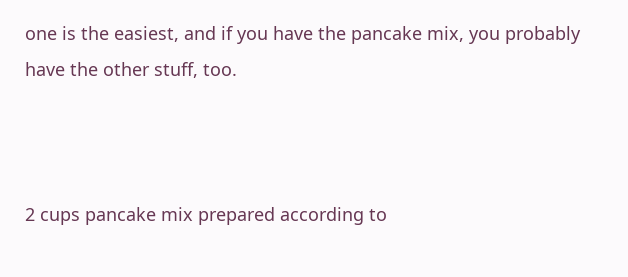one is the easiest, and if you have the pancake mix, you probably have the other stuff, too.



2 cups pancake mix prepared according to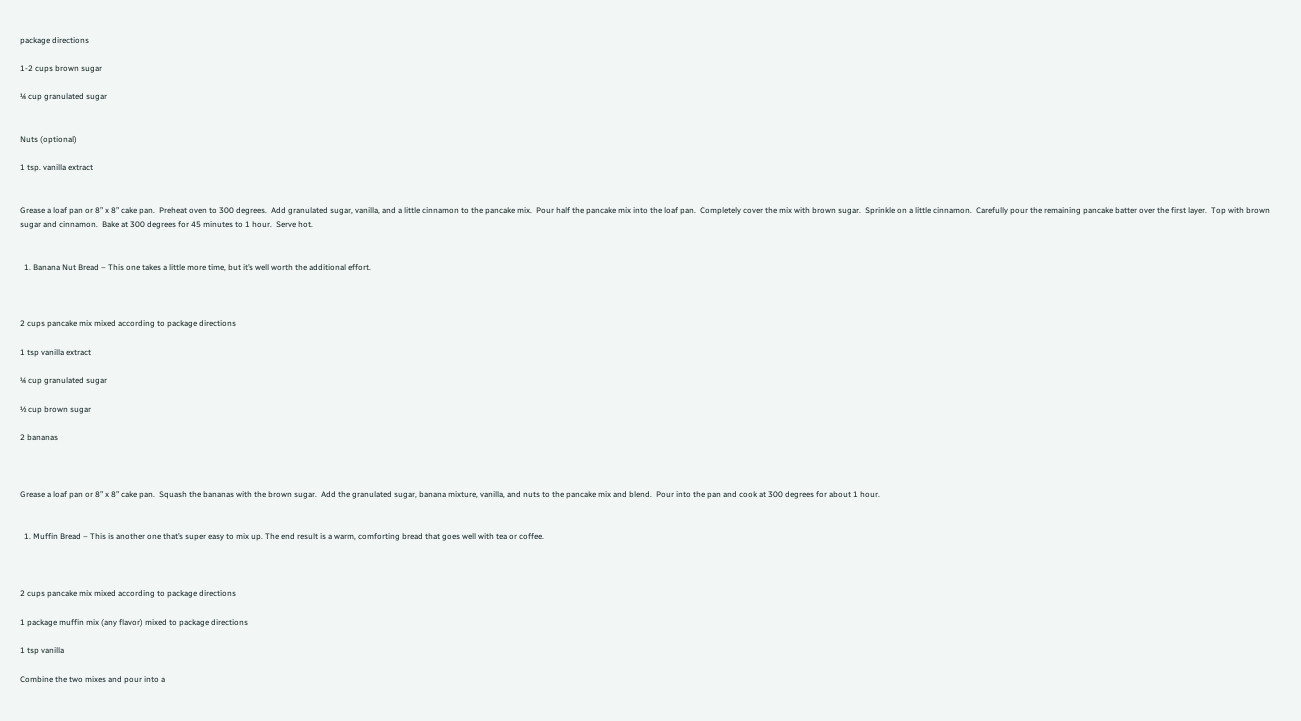package directions

1-2 cups brown sugar

¼ cup granulated sugar


Nuts (optional)

1 tsp. vanilla extract


Grease a loaf pan or 8” x 8” cake pan.  Preheat oven to 300 degrees.  Add granulated sugar, vanilla, and a little cinnamon to the pancake mix.  Pour half the pancake mix into the loaf pan.  Completely cover the mix with brown sugar.  Sprinkle on a little cinnamon.  Carefully pour the remaining pancake batter over the first layer.  Top with brown sugar and cinnamon.  Bake at 300 degrees for 45 minutes to 1 hour.  Serve hot.


  1. Banana Nut Bread – This one takes a little more time, but it’s well worth the additional effort.



2 cups pancake mix mixed according to package directions

1 tsp vanilla extract

¼ cup granulated sugar

½ cup brown sugar

2 bananas



Grease a loaf pan or 8” x 8” cake pan.  Squash the bananas with the brown sugar.  Add the granulated sugar, banana mixture, vanilla, and nuts to the pancake mix and blend.  Pour into the pan and cook at 300 degrees for about 1 hour.


  1. Muffin Bread – This is another one that’s super easy to mix up. The end result is a warm, comforting bread that goes well with tea or coffee.



2 cups pancake mix mixed according to package directions

1 package muffin mix (any flavor) mixed to package directions

1 tsp vanilla

Combine the two mixes and pour into a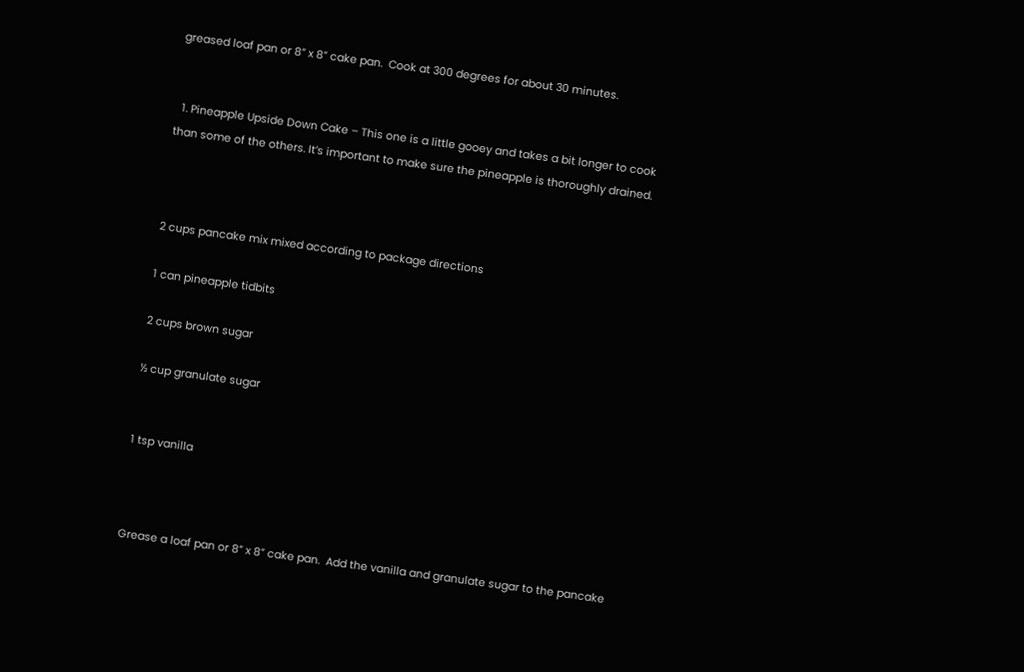greased loaf pan or 8” x 8” cake pan.  Cook at 300 degrees for about 30 minutes.


  1. Pineapple Upside Down Cake – This one is a little gooey and takes a bit longer to cook than some of the others. It’s important to make sure the pineapple is thoroughly drained.



2 cups pancake mix mixed according to package directions

1 can pineapple tidbits

2 cups brown sugar

½ cup granulate sugar


1 tsp vanilla



Grease a loaf pan or 8” x 8” cake pan.  Add the vanilla and granulate sugar to the pancake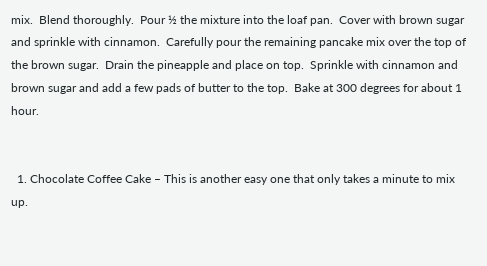mix.  Blend thoroughly.  Pour ½ the mixture into the loaf pan.  Cover with brown sugar and sprinkle with cinnamon.  Carefully pour the remaining pancake mix over the top of the brown sugar.  Drain the pineapple and place on top.  Sprinkle with cinnamon and brown sugar and add a few pads of butter to the top.  Bake at 300 degrees for about 1 hour.


  1. Chocolate Coffee Cake – This is another easy one that only takes a minute to mix up.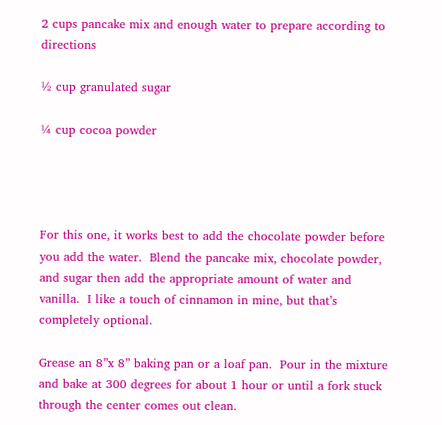2 cups pancake mix and enough water to prepare according to directions

½ cup granulated sugar

¼ cup cocoa powder




For this one, it works best to add the chocolate powder before you add the water.  Blend the pancake mix, chocolate powder, and sugar then add the appropriate amount of water and vanilla.  I like a touch of cinnamon in mine, but that’s completely optional.

Grease an 8”x 8” baking pan or a loaf pan.  Pour in the mixture and bake at 300 degrees for about 1 hour or until a fork stuck through the center comes out clean.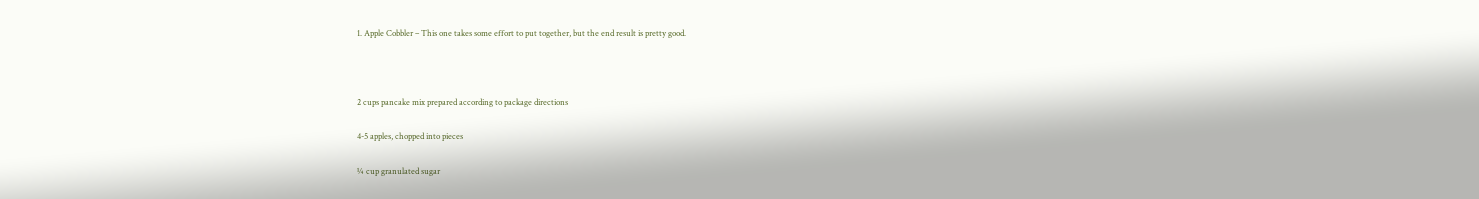1. Apple Cobbler – This one takes some effort to put together, but the end result is pretty good.



2 cups pancake mix prepared according to package directions

4-5 apples, chopped into pieces

¼ cup granulated sugar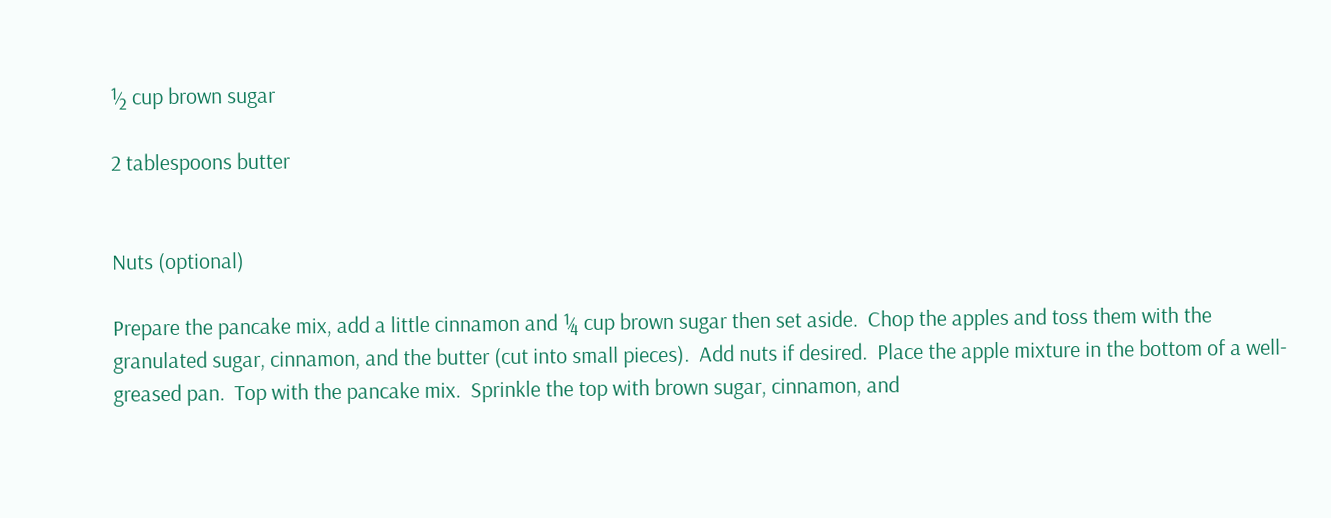½ cup brown sugar

2 tablespoons butter


Nuts (optional)

Prepare the pancake mix, add a little cinnamon and ¼ cup brown sugar then set aside.  Chop the apples and toss them with the granulated sugar, cinnamon, and the butter (cut into small pieces).  Add nuts if desired.  Place the apple mixture in the bottom of a well-greased pan.  Top with the pancake mix.  Sprinkle the top with brown sugar, cinnamon, and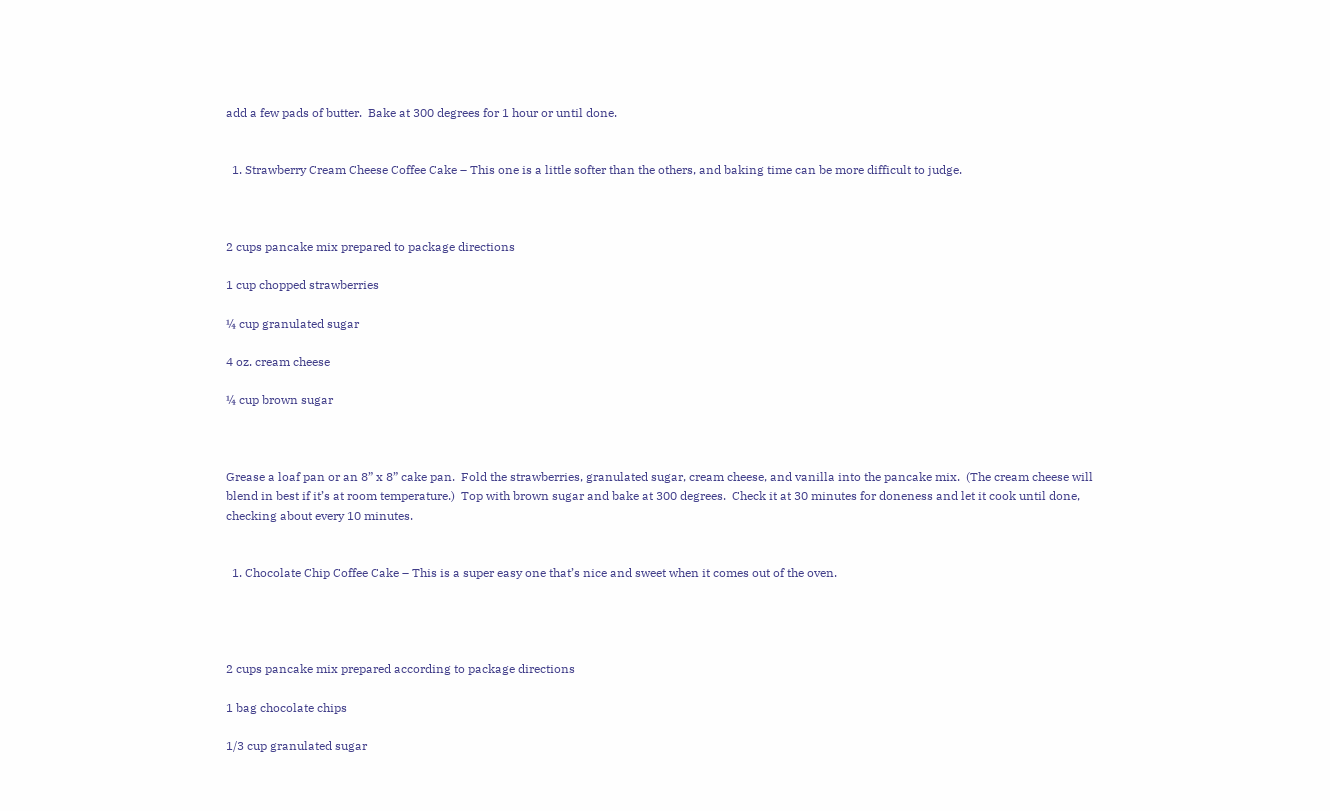add a few pads of butter.  Bake at 300 degrees for 1 hour or until done.


  1. Strawberry Cream Cheese Coffee Cake – This one is a little softer than the others, and baking time can be more difficult to judge.



2 cups pancake mix prepared to package directions

1 cup chopped strawberries

¼ cup granulated sugar

4 oz. cream cheese

¼ cup brown sugar



Grease a loaf pan or an 8” x 8” cake pan.  Fold the strawberries, granulated sugar, cream cheese, and vanilla into the pancake mix.  (The cream cheese will blend in best if it’s at room temperature.)  Top with brown sugar and bake at 300 degrees.  Check it at 30 minutes for doneness and let it cook until done, checking about every 10 minutes.


  1. Chocolate Chip Coffee Cake – This is a super easy one that’s nice and sweet when it comes out of the oven.




2 cups pancake mix prepared according to package directions

1 bag chocolate chips

1/3 cup granulated sugar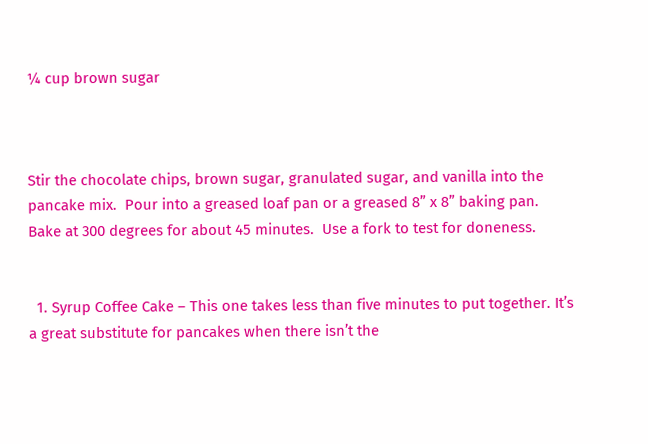¼ cup brown sugar



Stir the chocolate chips, brown sugar, granulated sugar, and vanilla into the pancake mix.  Pour into a greased loaf pan or a greased 8” x 8” baking pan.  Bake at 300 degrees for about 45 minutes.  Use a fork to test for doneness.


  1. Syrup Coffee Cake – This one takes less than five minutes to put together. It’s a great substitute for pancakes when there isn’t the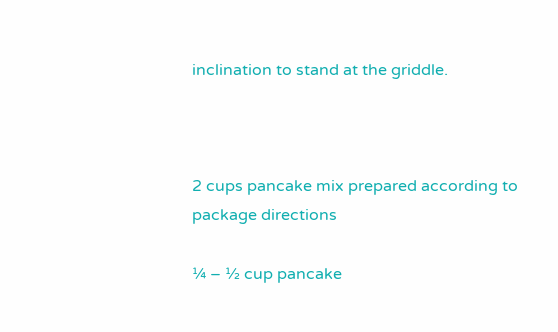inclination to stand at the griddle.



2 cups pancake mix prepared according to package directions

¼ – ½ cup pancake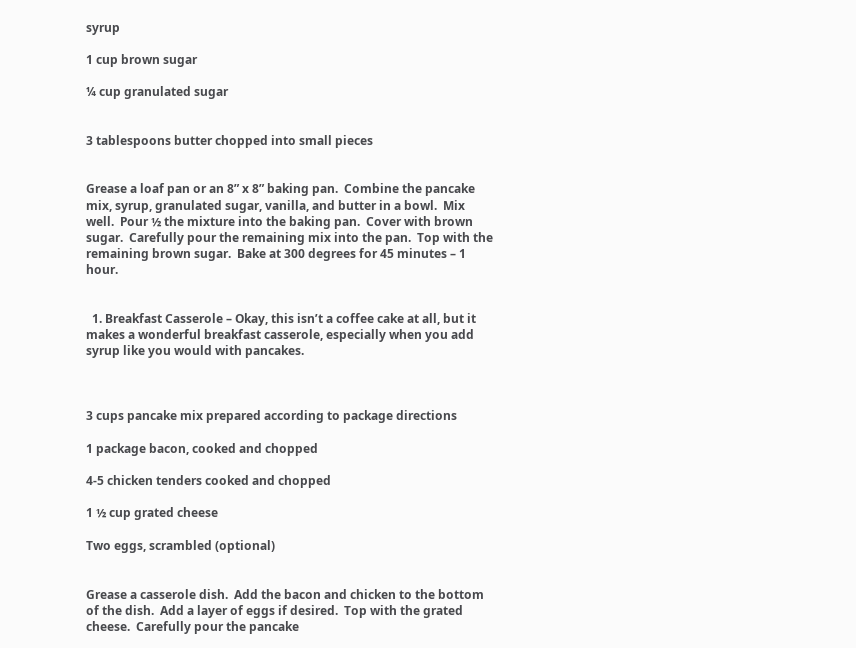syrup

1 cup brown sugar

¼ cup granulated sugar


3 tablespoons butter chopped into small pieces


Grease a loaf pan or an 8” x 8” baking pan.  Combine the pancake mix, syrup, granulated sugar, vanilla, and butter in a bowl.  Mix well.  Pour ½ the mixture into the baking pan.  Cover with brown sugar.  Carefully pour the remaining mix into the pan.  Top with the remaining brown sugar.  Bake at 300 degrees for 45 minutes – 1 hour.


  1. Breakfast Casserole – Okay, this isn’t a coffee cake at all, but it makes a wonderful breakfast casserole, especially when you add syrup like you would with pancakes.



3 cups pancake mix prepared according to package directions

1 package bacon, cooked and chopped

4-5 chicken tenders cooked and chopped

1 ½ cup grated cheese

Two eggs, scrambled (optional)


Grease a casserole dish.  Add the bacon and chicken to the bottom of the dish.  Add a layer of eggs if desired.  Top with the grated cheese.  Carefully pour the pancake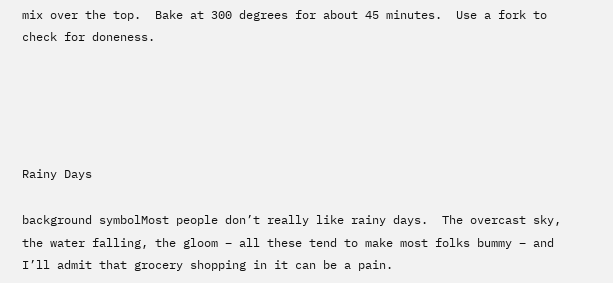mix over the top.  Bake at 300 degrees for about 45 minutes.  Use a fork to check for doneness.





Rainy Days

background symbolMost people don’t really like rainy days.  The overcast sky, the water falling, the gloom – all these tend to make most folks bummy – and I’ll admit that grocery shopping in it can be a pain.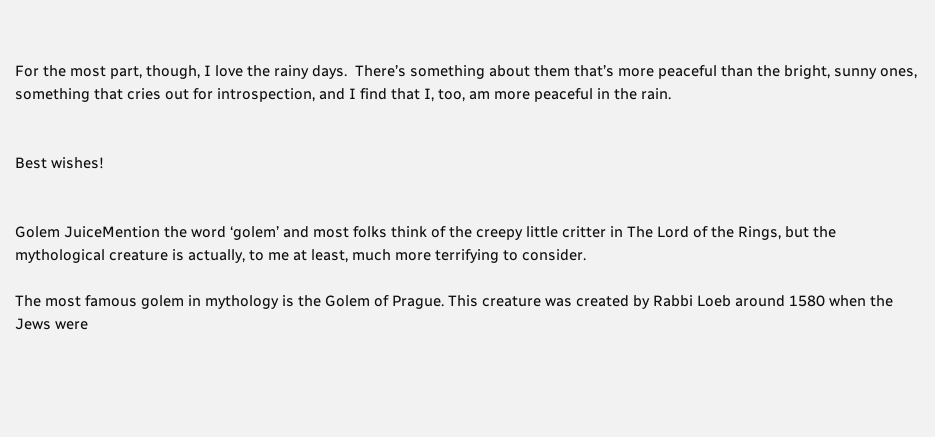For the most part, though, I love the rainy days.  There’s something about them that’s more peaceful than the bright, sunny ones, something that cries out for introspection, and I find that I, too, am more peaceful in the rain.


Best wishes!


Golem JuiceMention the word ‘golem’ and most folks think of the creepy little critter in The Lord of the Rings, but the mythological creature is actually, to me at least, much more terrifying to consider.

The most famous golem in mythology is the Golem of Prague. This creature was created by Rabbi Loeb around 1580 when the Jews were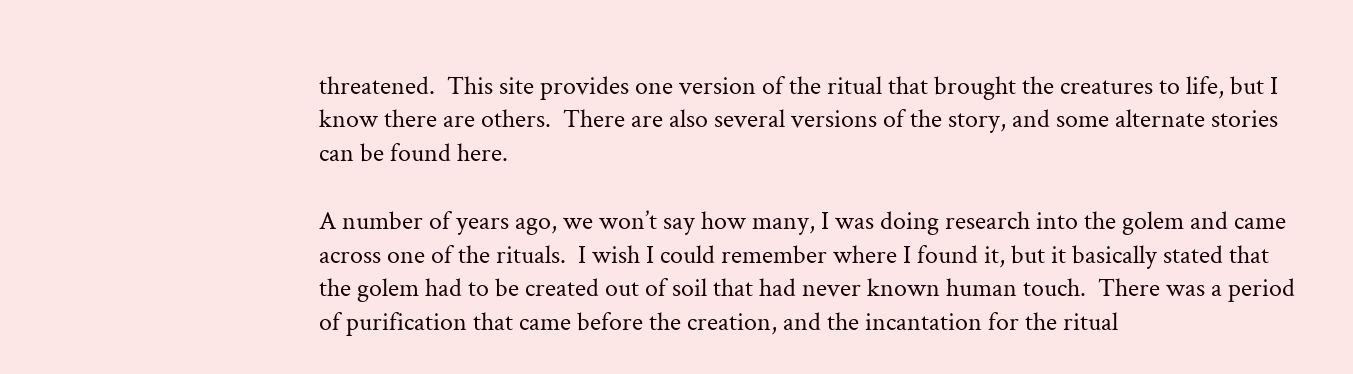threatened.  This site provides one version of the ritual that brought the creatures to life, but I know there are others.  There are also several versions of the story, and some alternate stories can be found here.

A number of years ago, we won’t say how many, I was doing research into the golem and came across one of the rituals.  I wish I could remember where I found it, but it basically stated that the golem had to be created out of soil that had never known human touch.  There was a period of purification that came before the creation, and the incantation for the ritual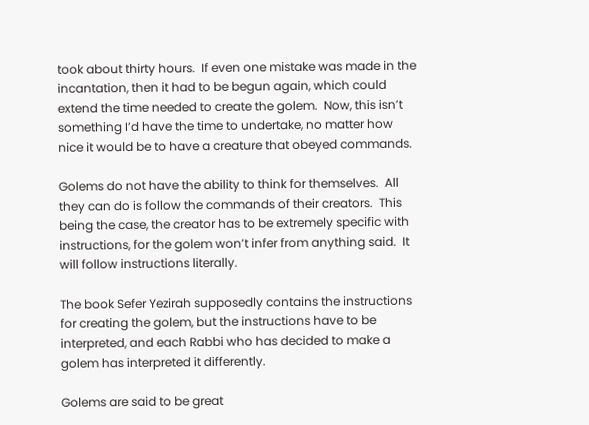took about thirty hours.  If even one mistake was made in the incantation, then it had to be begun again, which could extend the time needed to create the golem.  Now, this isn’t something I’d have the time to undertake, no matter how nice it would be to have a creature that obeyed commands.

Golems do not have the ability to think for themselves.  All they can do is follow the commands of their creators.  This being the case, the creator has to be extremely specific with instructions, for the golem won’t infer from anything said.  It will follow instructions literally.

The book Sefer Yezirah supposedly contains the instructions for creating the golem, but the instructions have to be interpreted, and each Rabbi who has decided to make a golem has interpreted it differently.

Golems are said to be great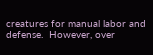creatures for manual labor and defense.  However, over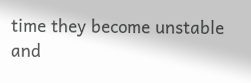time they become unstable and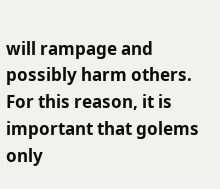will rampage and possibly harm others.  For this reason, it is important that golems only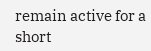remain active for a short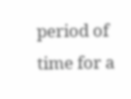period of time for a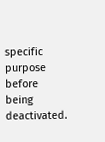specific purpose before being deactivated.